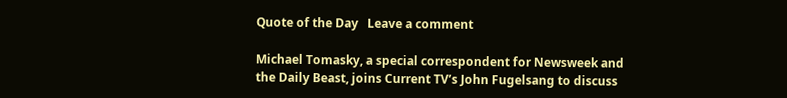Quote of the Day   Leave a comment

Michael Tomasky, a special correspondent for Newsweek and the Daily Beast, joins Current TV’s John Fugelsang to discuss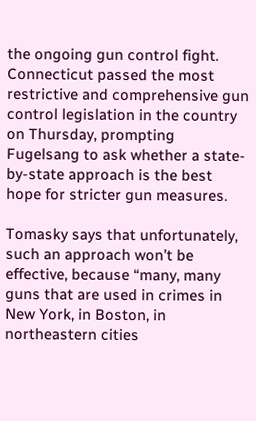the ongoing gun control fight. Connecticut passed the most restrictive and comprehensive gun control legislation in the country on Thursday, prompting Fugelsang to ask whether a state-by-state approach is the best hope for stricter gun measures.

Tomasky says that unfortunately, such an approach won’t be effective, because “many, many guns that are used in crimes in New York, in Boston, in northeastern cities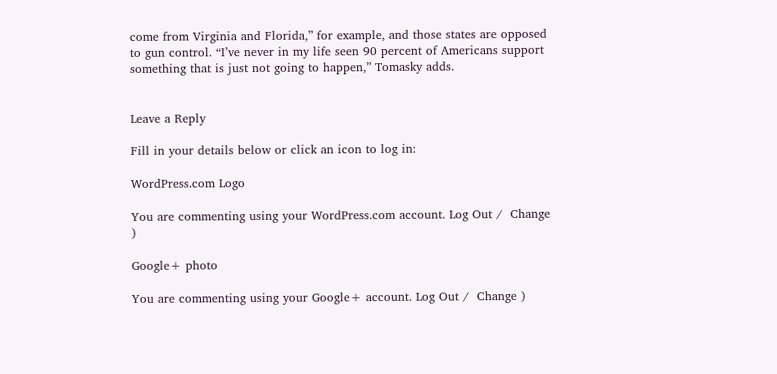come from Virginia and Florida,” for example, and those states are opposed to gun control. “I’ve never in my life seen 90 percent of Americans support something that is just not going to happen,” Tomasky adds.


Leave a Reply

Fill in your details below or click an icon to log in:

WordPress.com Logo

You are commenting using your WordPress.com account. Log Out /  Change )

Google+ photo

You are commenting using your Google+ account. Log Out /  Change )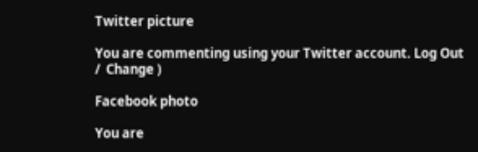Twitter picture

You are commenting using your Twitter account. Log Out /  Change )

Facebook photo

You are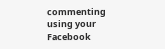commenting using your Facebook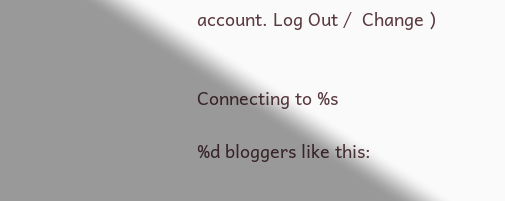account. Log Out /  Change )


Connecting to %s

%d bloggers like this: